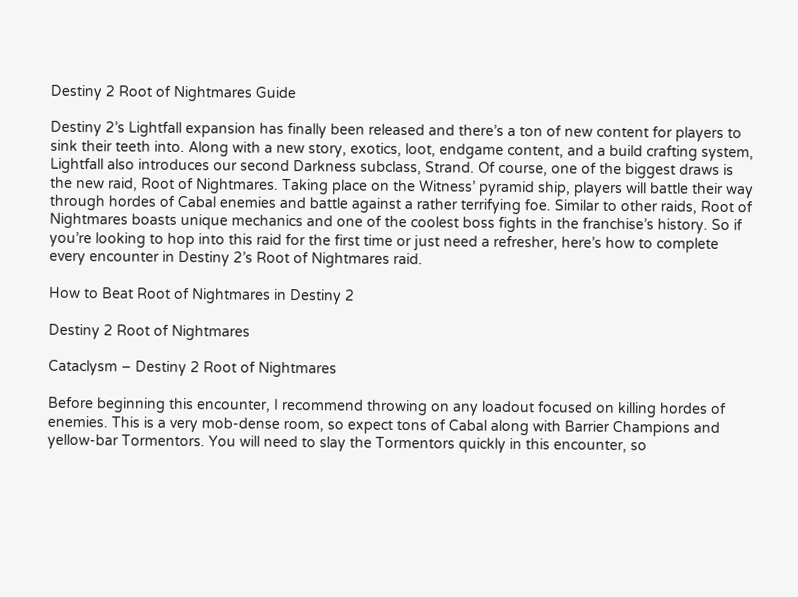Destiny 2 Root of Nightmares Guide

Destiny 2’s Lightfall expansion has finally been released and there’s a ton of new content for players to sink their teeth into. Along with a new story, exotics, loot, endgame content, and a build crafting system, Lightfall also introduces our second Darkness subclass, Strand. Of course, one of the biggest draws is the new raid, Root of Nightmares. Taking place on the Witness’ pyramid ship, players will battle their way through hordes of Cabal enemies and battle against a rather terrifying foe. Similar to other raids, Root of Nightmares boasts unique mechanics and one of the coolest boss fights in the franchise’s history. So if you’re looking to hop into this raid for the first time or just need a refresher, here’s how to complete every encounter in Destiny 2’s Root of Nightmares raid.

How to Beat Root of Nightmares in Destiny 2

Destiny 2 Root of Nightmares

Cataclysm – Destiny 2 Root of Nightmares

Before beginning this encounter, I recommend throwing on any loadout focused on killing hordes of enemies. This is a very mob-dense room, so expect tons of Cabal along with Barrier Champions and yellow-bar Tormentors. You will need to slay the Tormentors quickly in this encounter, so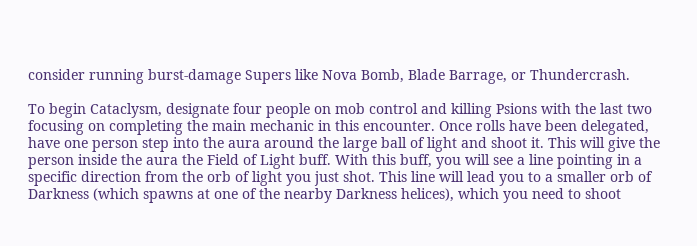consider running burst-damage Supers like Nova Bomb, Blade Barrage, or Thundercrash.

To begin Cataclysm, designate four people on mob control and killing Psions with the last two focusing on completing the main mechanic in this encounter. Once rolls have been delegated, have one person step into the aura around the large ball of light and shoot it. This will give the person inside the aura the Field of Light buff. With this buff, you will see a line pointing in a specific direction from the orb of light you just shot. This line will lead you to a smaller orb of Darkness (which spawns at one of the nearby Darkness helices), which you need to shoot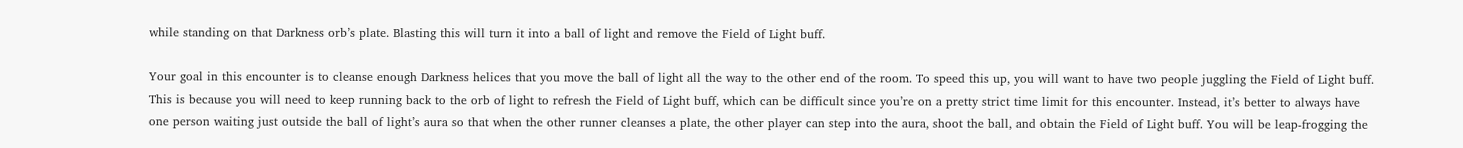while standing on that Darkness orb’s plate. Blasting this will turn it into a ball of light and remove the Field of Light buff.

Your goal in this encounter is to cleanse enough Darkness helices that you move the ball of light all the way to the other end of the room. To speed this up, you will want to have two people juggling the Field of Light buff. This is because you will need to keep running back to the orb of light to refresh the Field of Light buff, which can be difficult since you’re on a pretty strict time limit for this encounter. Instead, it’s better to always have one person waiting just outside the ball of light’s aura so that when the other runner cleanses a plate, the other player can step into the aura, shoot the ball, and obtain the Field of Light buff. You will be leap-frogging the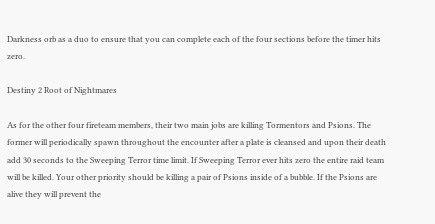Darkness orb as a duo to ensure that you can complete each of the four sections before the timer hits zero.

Destiny 2 Root of Nightmares

As for the other four fireteam members, their two main jobs are killing Tormentors and Psions. The former will periodically spawn throughout the encounter after a plate is cleansed and upon their death add 30 seconds to the Sweeping Terror time limit. If Sweeping Terror ever hits zero the entire raid team will be killed. Your other priority should be killing a pair of Psions inside of a bubble. If the Psions are alive they will prevent the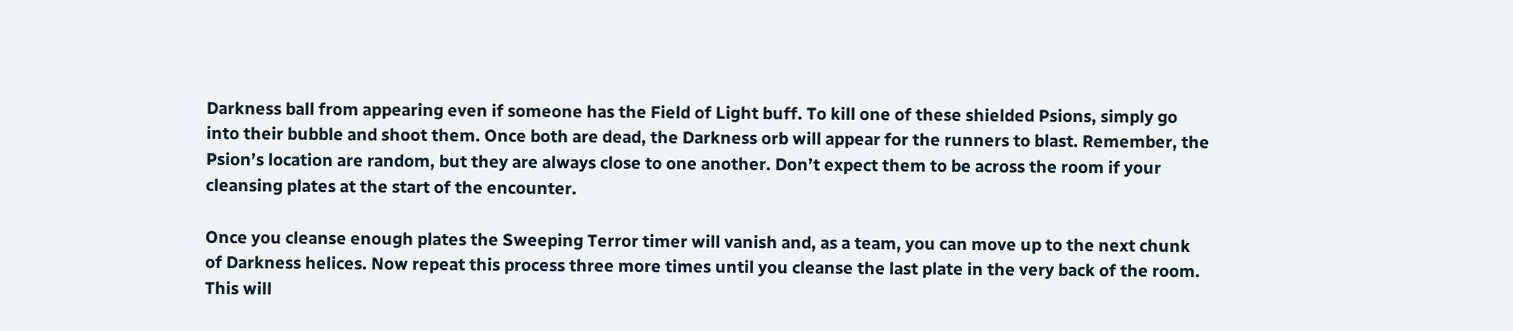Darkness ball from appearing even if someone has the Field of Light buff. To kill one of these shielded Psions, simply go into their bubble and shoot them. Once both are dead, the Darkness orb will appear for the runners to blast. Remember, the Psion’s location are random, but they are always close to one another. Don’t expect them to be across the room if your cleansing plates at the start of the encounter.

Once you cleanse enough plates the Sweeping Terror timer will vanish and, as a team, you can move up to the next chunk of Darkness helices. Now repeat this process three more times until you cleanse the last plate in the very back of the room. This will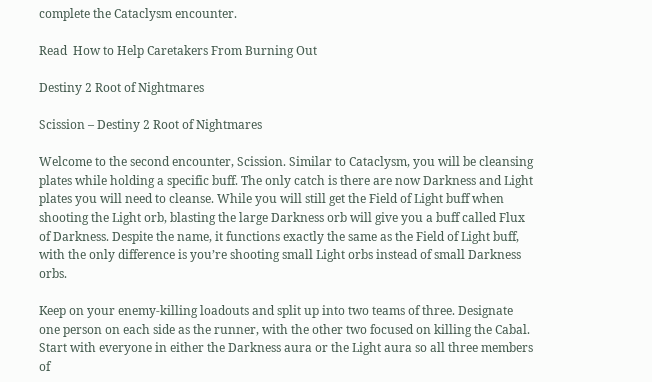complete the Cataclysm encounter.

Read  How to Help Caretakers From Burning Out

Destiny 2 Root of Nightmares

Scission – Destiny 2 Root of Nightmares

Welcome to the second encounter, Scission. Similar to Cataclysm, you will be cleansing plates while holding a specific buff. The only catch is there are now Darkness and Light plates you will need to cleanse. While you will still get the Field of Light buff when shooting the Light orb, blasting the large Darkness orb will give you a buff called Flux of Darkness. Despite the name, it functions exactly the same as the Field of Light buff, with the only difference is you’re shooting small Light orbs instead of small Darkness orbs.

Keep on your enemy-killing loadouts and split up into two teams of three. Designate one person on each side as the runner, with the other two focused on killing the Cabal. Start with everyone in either the Darkness aura or the Light aura so all three members of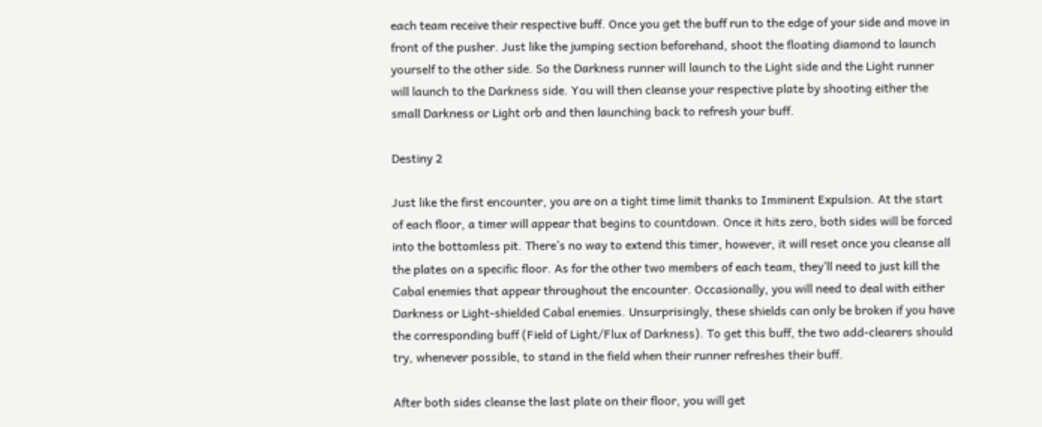each team receive their respective buff. Once you get the buff run to the edge of your side and move in front of the pusher. Just like the jumping section beforehand, shoot the floating diamond to launch yourself to the other side. So the Darkness runner will launch to the Light side and the Light runner will launch to the Darkness side. You will then cleanse your respective plate by shooting either the small Darkness or Light orb and then launching back to refresh your buff.

Destiny 2

Just like the first encounter, you are on a tight time limit thanks to Imminent Expulsion. At the start of each floor, a timer will appear that begins to countdown. Once it hits zero, both sides will be forced into the bottomless pit. There’s no way to extend this timer, however, it will reset once you cleanse all the plates on a specific floor. As for the other two members of each team, they’ll need to just kill the Cabal enemies that appear throughout the encounter. Occasionally, you will need to deal with either Darkness or Light-shielded Cabal enemies. Unsurprisingly, these shields can only be broken if you have the corresponding buff (Field of Light/Flux of Darkness). To get this buff, the two add-clearers should try, whenever possible, to stand in the field when their runner refreshes their buff.

After both sides cleanse the last plate on their floor, you will get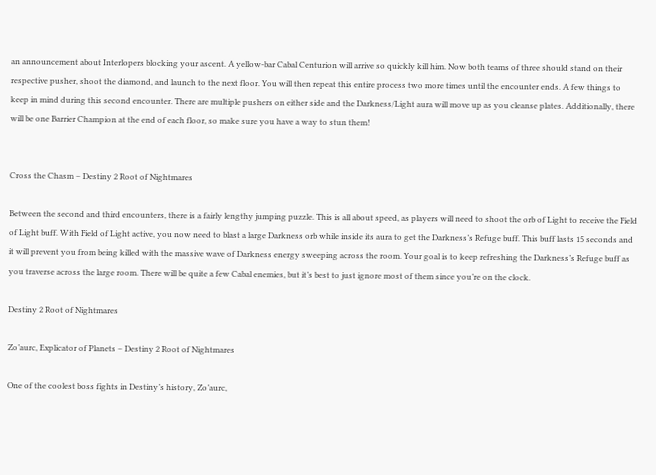an announcement about Interlopers blocking your ascent. A yellow-bar Cabal Centurion will arrive so quickly kill him. Now both teams of three should stand on their respective pusher, shoot the diamond, and launch to the next floor. You will then repeat this entire process two more times until the encounter ends. A few things to keep in mind during this second encounter. There are multiple pushers on either side and the Darkness/Light aura will move up as you cleanse plates. Additionally, there will be one Barrier Champion at the end of each floor, so make sure you have a way to stun them!


Cross the Chasm – Destiny 2 Root of Nightmares

Between the second and third encounters, there is a fairly lengthy jumping puzzle. This is all about speed, as players will need to shoot the orb of Light to receive the Field of Light buff. With Field of Light active, you now need to blast a large Darkness orb while inside its aura to get the Darkness’s Refuge buff. This buff lasts 15 seconds and it will prevent you from being killed with the massive wave of Darkness energy sweeping across the room. Your goal is to keep refreshing the Darkness’s Refuge buff as you traverse across the large room. There will be quite a few Cabal enemies, but it’s best to just ignore most of them since you’re on the clock.

Destiny 2 Root of Nightmares

Zo’aurc, Explicator of Planets – Destiny 2 Root of Nightmares

One of the coolest boss fights in Destiny’s history, Zo’aurc,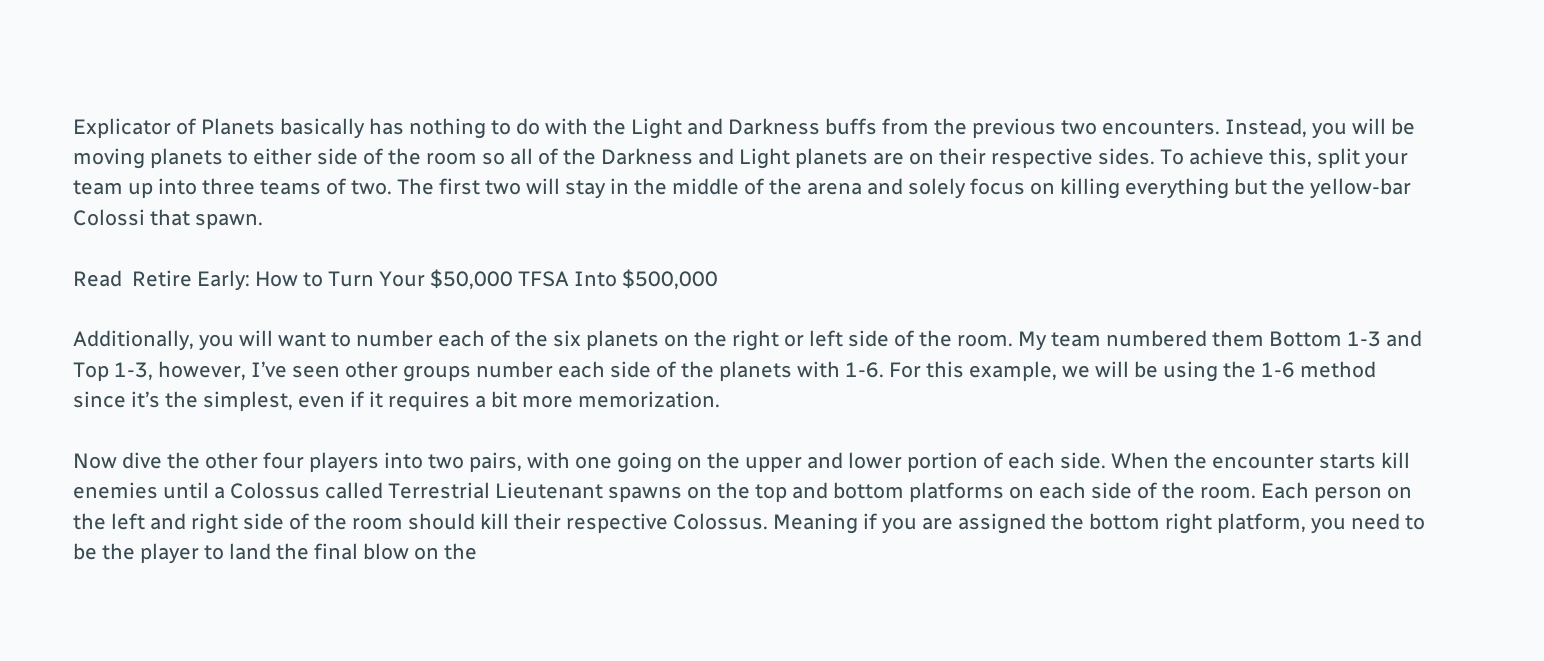Explicator of Planets basically has nothing to do with the Light and Darkness buffs from the previous two encounters. Instead, you will be moving planets to either side of the room so all of the Darkness and Light planets are on their respective sides. To achieve this, split your team up into three teams of two. The first two will stay in the middle of the arena and solely focus on killing everything but the yellow-bar Colossi that spawn.

Read  Retire Early: How to Turn Your $50,000 TFSA Into $500,000

Additionally, you will want to number each of the six planets on the right or left side of the room. My team numbered them Bottom 1-3 and Top 1-3, however, I’ve seen other groups number each side of the planets with 1-6. For this example, we will be using the 1-6 method since it’s the simplest, even if it requires a bit more memorization.

Now dive the other four players into two pairs, with one going on the upper and lower portion of each side. When the encounter starts kill enemies until a Colossus called Terrestrial Lieutenant spawns on the top and bottom platforms on each side of the room. Each person on the left and right side of the room should kill their respective Colossus. Meaning if you are assigned the bottom right platform, you need to be the player to land the final blow on the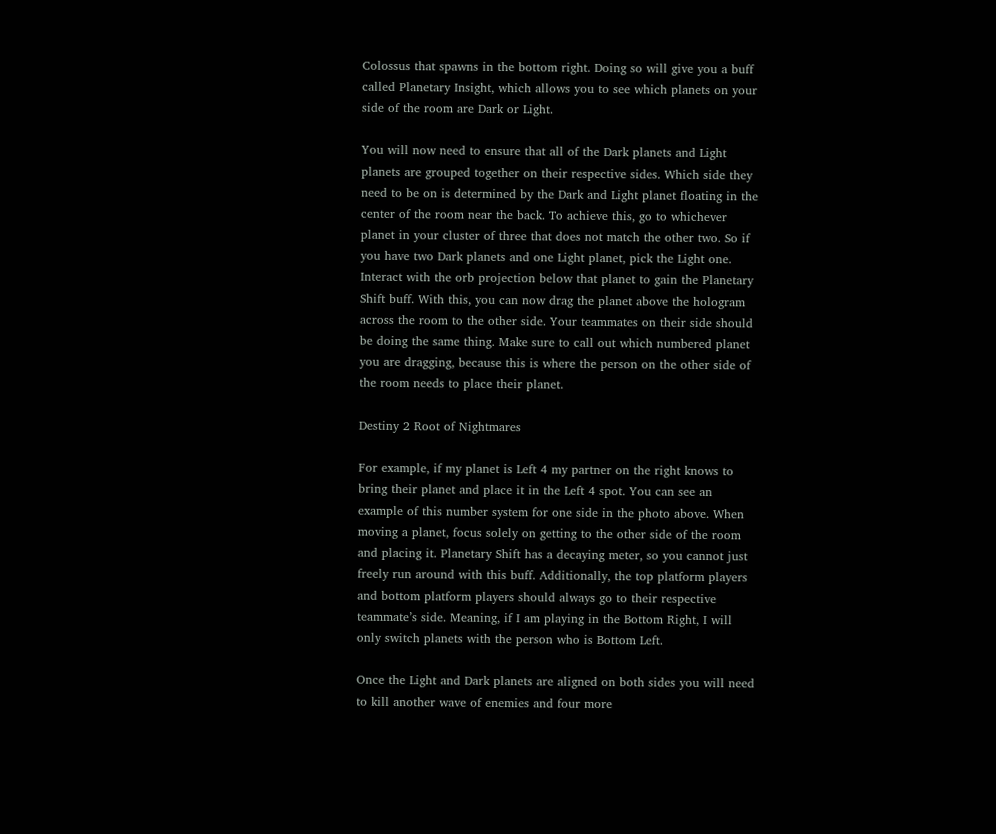Colossus that spawns in the bottom right. Doing so will give you a buff called Planetary Insight, which allows you to see which planets on your side of the room are Dark or Light.

You will now need to ensure that all of the Dark planets and Light planets are grouped together on their respective sides. Which side they need to be on is determined by the Dark and Light planet floating in the center of the room near the back. To achieve this, go to whichever planet in your cluster of three that does not match the other two. So if you have two Dark planets and one Light planet, pick the Light one. Interact with the orb projection below that planet to gain the Planetary Shift buff. With this, you can now drag the planet above the hologram across the room to the other side. Your teammates on their side should be doing the same thing. Make sure to call out which numbered planet you are dragging, because this is where the person on the other side of the room needs to place their planet.

Destiny 2 Root of Nightmares

For example, if my planet is Left 4 my partner on the right knows to bring their planet and place it in the Left 4 spot. You can see an example of this number system for one side in the photo above. When moving a planet, focus solely on getting to the other side of the room and placing it. Planetary Shift has a decaying meter, so you cannot just freely run around with this buff. Additionally, the top platform players and bottom platform players should always go to their respective teammate’s side. Meaning, if I am playing in the Bottom Right, I will only switch planets with the person who is Bottom Left.

Once the Light and Dark planets are aligned on both sides you will need to kill another wave of enemies and four more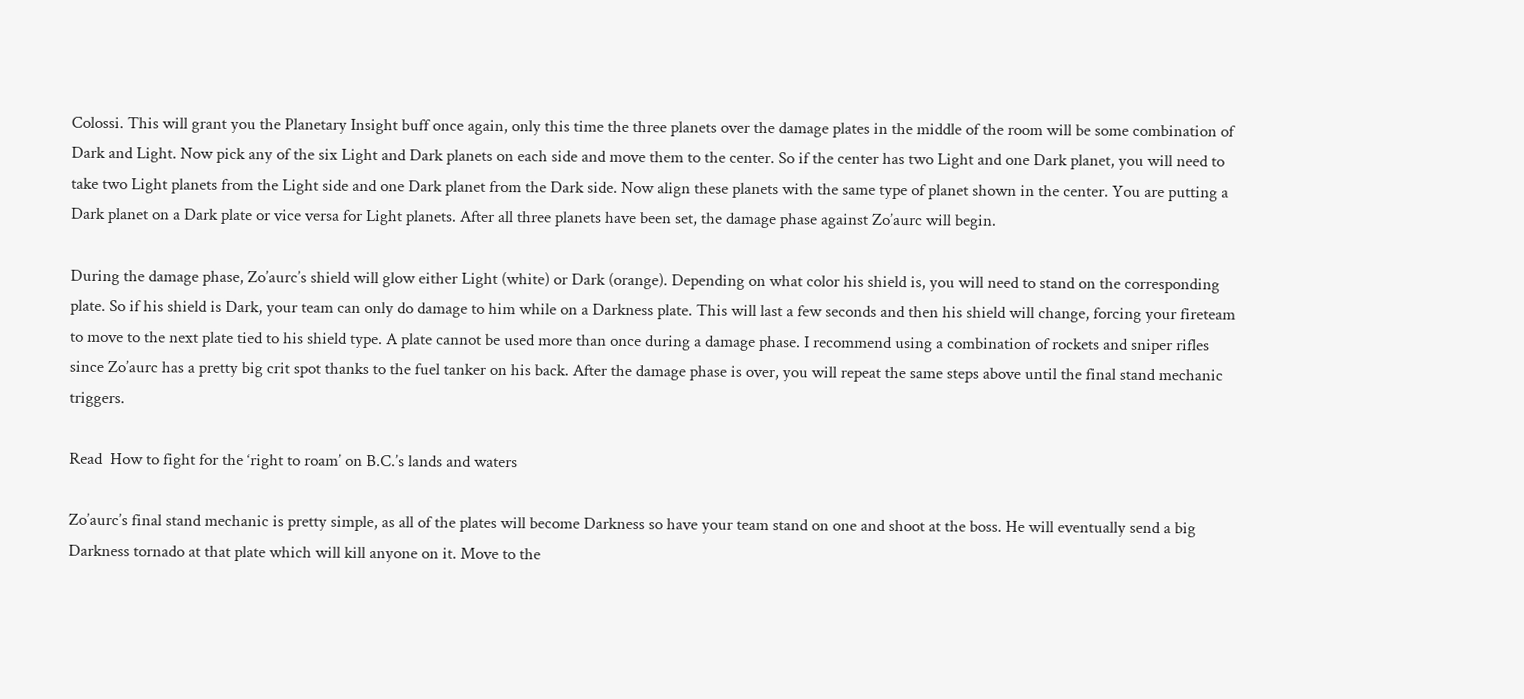Colossi. This will grant you the Planetary Insight buff once again, only this time the three planets over the damage plates in the middle of the room will be some combination of Dark and Light. Now pick any of the six Light and Dark planets on each side and move them to the center. So if the center has two Light and one Dark planet, you will need to take two Light planets from the Light side and one Dark planet from the Dark side. Now align these planets with the same type of planet shown in the center. You are putting a Dark planet on a Dark plate or vice versa for Light planets. After all three planets have been set, the damage phase against Zo’aurc will begin.

During the damage phase, Zo’aurc’s shield will glow either Light (white) or Dark (orange). Depending on what color his shield is, you will need to stand on the corresponding plate. So if his shield is Dark, your team can only do damage to him while on a Darkness plate. This will last a few seconds and then his shield will change, forcing your fireteam to move to the next plate tied to his shield type. A plate cannot be used more than once during a damage phase. I recommend using a combination of rockets and sniper rifles since Zo’aurc has a pretty big crit spot thanks to the fuel tanker on his back. After the damage phase is over, you will repeat the same steps above until the final stand mechanic triggers.

Read  How to fight for the ‘right to roam’ on B.C.’s lands and waters

Zo’aurc’s final stand mechanic is pretty simple, as all of the plates will become Darkness so have your team stand on one and shoot at the boss. He will eventually send a big Darkness tornado at that plate which will kill anyone on it. Move to the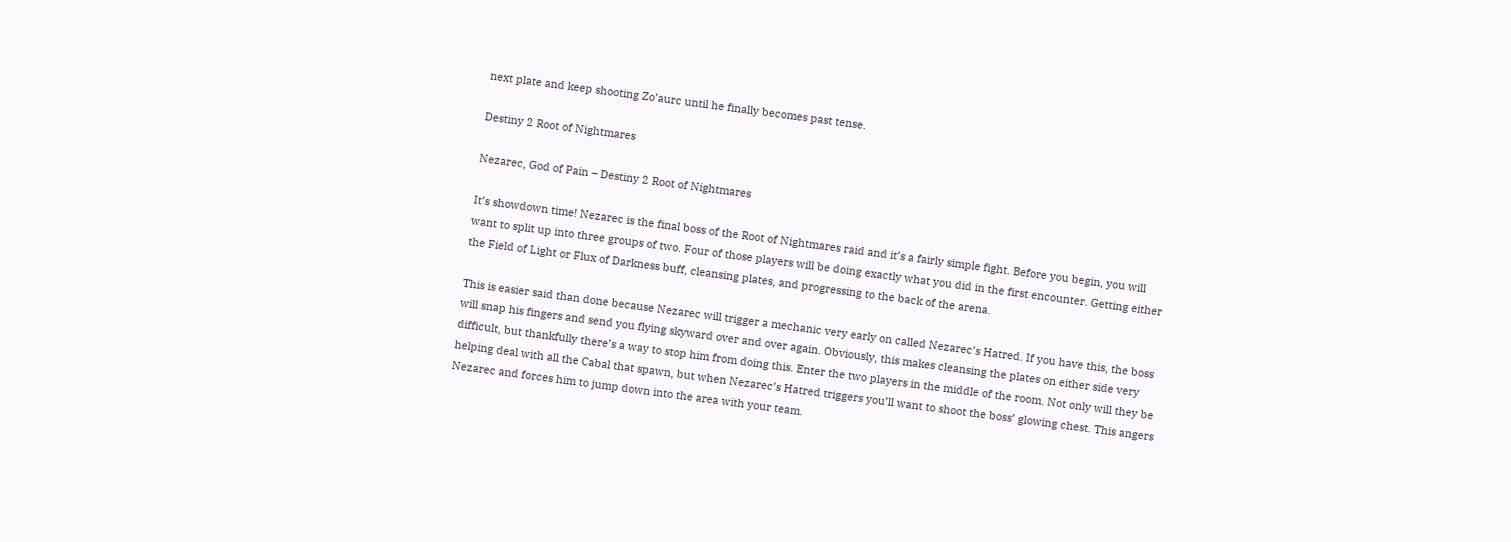next plate and keep shooting Zo’aurc until he finally becomes past tense.

Destiny 2 Root of Nightmares

Nezarec, God of Pain – Destiny 2 Root of Nightmares

It’s showdown time! Nezarec is the final boss of the Root of Nightmares raid and it’s a fairly simple fight. Before you begin, you will want to split up into three groups of two. Four of those players will be doing exactly what you did in the first encounter. Getting either the Field of Light or Flux of Darkness buff, cleansing plates, and progressing to the back of the arena.

This is easier said than done because Nezarec will trigger a mechanic very early on called Nezarec’s Hatred. If you have this, the boss will snap his fingers and send you flying skyward over and over again. Obviously, this makes cleansing the plates on either side very difficult, but thankfully there’s a way to stop him from doing this. Enter the two players in the middle of the room. Not only will they be helping deal with all the Cabal that spawn, but when Nezarec’s Hatred triggers you’ll want to shoot the boss’ glowing chest. This angers Nezarec and forces him to jump down into the area with your team.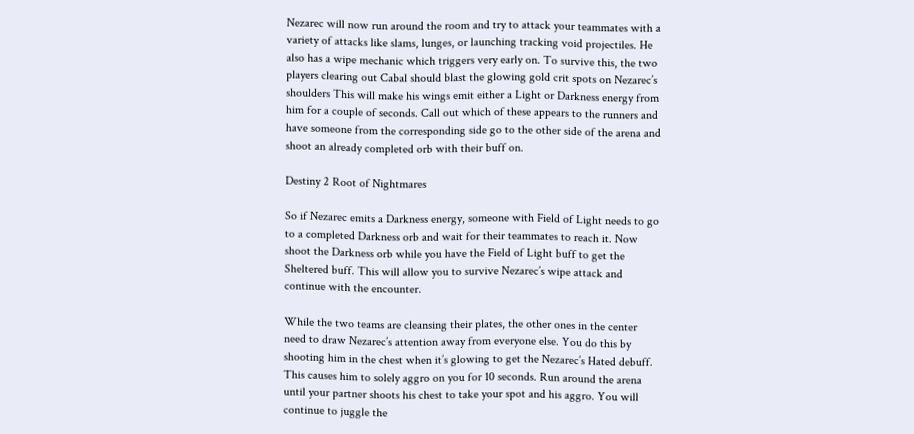Nezarec will now run around the room and try to attack your teammates with a variety of attacks like slams, lunges, or launching tracking void projectiles. He also has a wipe mechanic which triggers very early on. To survive this, the two players clearing out Cabal should blast the glowing gold crit spots on Nezarec’s shoulders This will make his wings emit either a Light or Darkness energy from him for a couple of seconds. Call out which of these appears to the runners and have someone from the corresponding side go to the other side of the arena and shoot an already completed orb with their buff on.

Destiny 2 Root of Nightmares

So if Nezarec emits a Darkness energy, someone with Field of Light needs to go to a completed Darkness orb and wait for their teammates to reach it. Now shoot the Darkness orb while you have the Field of Light buff to get the Sheltered buff. This will allow you to survive Nezarec’s wipe attack and continue with the encounter.

While the two teams are cleansing their plates, the other ones in the center need to draw Nezarec’s attention away from everyone else. You do this by shooting him in the chest when it’s glowing to get the Nezarec’s Hated debuff. This causes him to solely aggro on you for 10 seconds. Run around the arena until your partner shoots his chest to take your spot and his aggro. You will continue to juggle the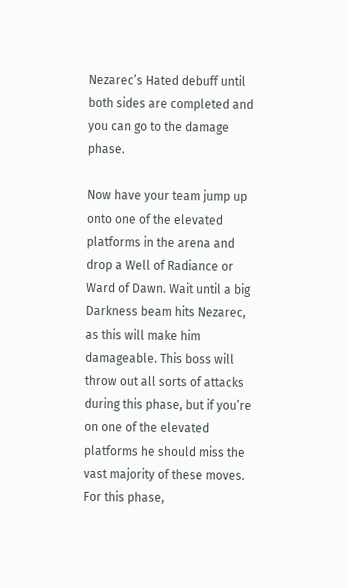Nezarec’s Hated debuff until both sides are completed and you can go to the damage phase.

Now have your team jump up onto one of the elevated platforms in the arena and drop a Well of Radiance or Ward of Dawn. Wait until a big Darkness beam hits Nezarec, as this will make him damageable. This boss will throw out all sorts of attacks during this phase, but if you’re on one of the elevated platforms he should miss the vast majority of these moves. For this phase,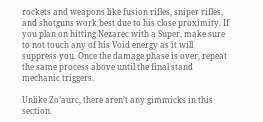rockets and weapons like fusion rifles, sniper rifles, and shotguns work best due to his close proximity. If you plan on hitting Nezarec with a Super, make sure to not touch any of his Void energy as it will suppress you. Once the damage phase is over, repeat the same process above until the final stand mechanic triggers.

Unlike Zo’aurc, there aren’t any gimmicks in this section.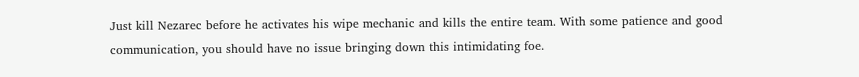Just kill Nezarec before he activates his wipe mechanic and kills the entire team. With some patience and good communication, you should have no issue bringing down this intimidating foe.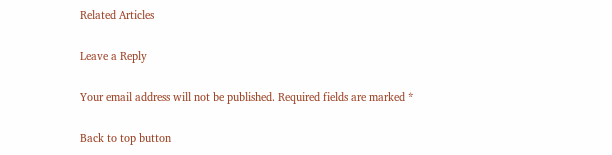Related Articles

Leave a Reply

Your email address will not be published. Required fields are marked *

Back to top button